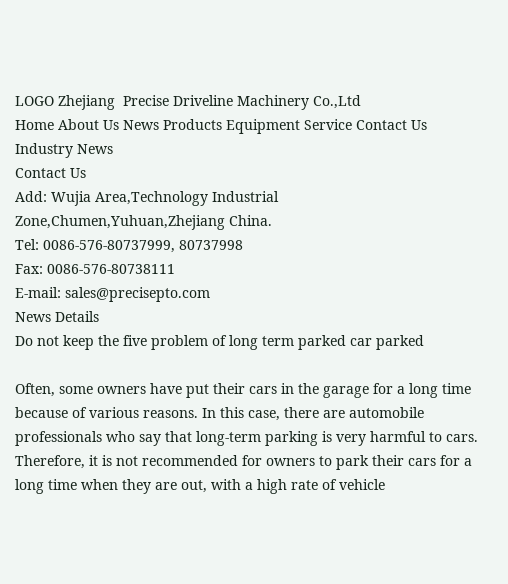LOGO Zhejiang  Precise Driveline Machinery Co.,Ltd
Home About Us News Products Equipment Service Contact Us
Industry News
Contact Us
Add: Wujia Area,Technology Industrial Zone,Chumen,Yuhuan,Zhejiang China.
Tel: 0086-576-80737999, 80737998
Fax: 0086-576-80738111
E-mail: sales@precisepto.com
News Details
Do not keep the five problem of long term parked car parked

Often, some owners have put their cars in the garage for a long time because of various reasons. In this case, there are automobile professionals who say that long-term parking is very harmful to cars. Therefore, it is not recommended for owners to park their cars for a long time when they are out, with a high rate of vehicle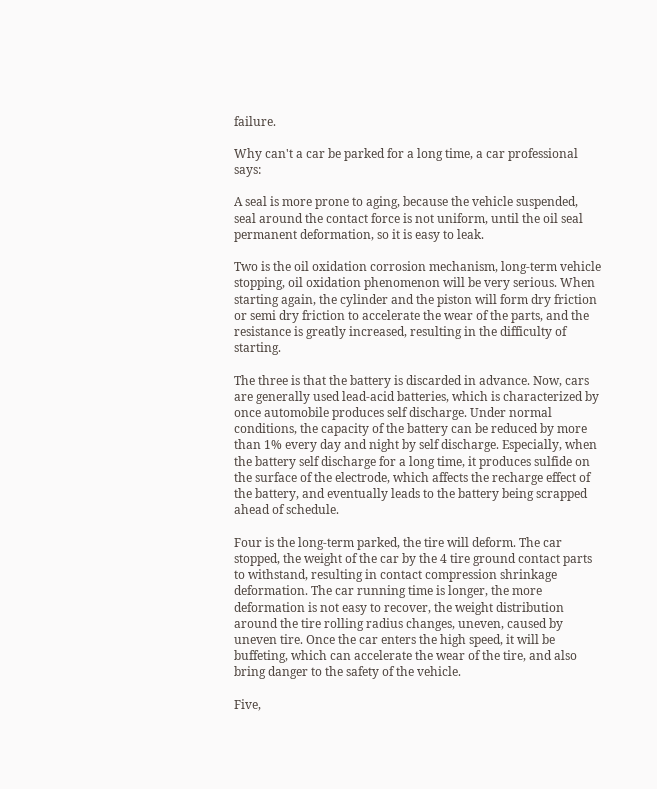failure.

Why can't a car be parked for a long time, a car professional says:

A seal is more prone to aging, because the vehicle suspended, seal around the contact force is not uniform, until the oil seal permanent deformation, so it is easy to leak.

Two is the oil oxidation corrosion mechanism, long-term vehicle stopping, oil oxidation phenomenon will be very serious. When starting again, the cylinder and the piston will form dry friction or semi dry friction to accelerate the wear of the parts, and the resistance is greatly increased, resulting in the difficulty of starting.

The three is that the battery is discarded in advance. Now, cars are generally used lead-acid batteries, which is characterized by once automobile produces self discharge. Under normal conditions, the capacity of the battery can be reduced by more than 1% every day and night by self discharge. Especially, when the battery self discharge for a long time, it produces sulfide on the surface of the electrode, which affects the recharge effect of the battery, and eventually leads to the battery being scrapped ahead of schedule.

Four is the long-term parked, the tire will deform. The car stopped, the weight of the car by the 4 tire ground contact parts to withstand, resulting in contact compression shrinkage deformation. The car running time is longer, the more deformation is not easy to recover, the weight distribution around the tire rolling radius changes, uneven, caused by uneven tire. Once the car enters the high speed, it will be buffeting, which can accelerate the wear of the tire, and also bring danger to the safety of the vehicle.

Five,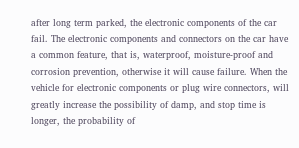after long term parked, the electronic components of the car fail. The electronic components and connectors on the car have a common feature, that is, waterproof, moisture-proof and corrosion prevention, otherwise it will cause failure. When the vehicle for electronic components or plug wire connectors, will greatly increase the possibility of damp, and stop time is longer, the probability of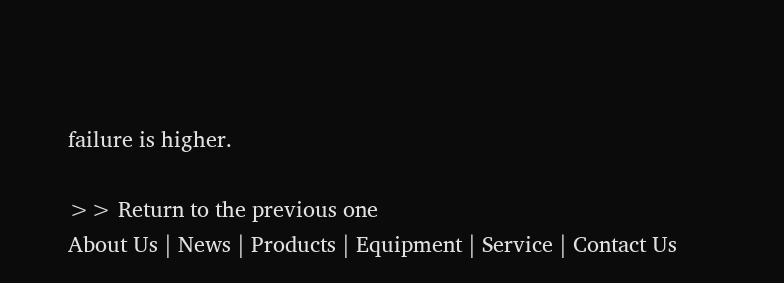failure is higher.

>> Return to the previous one
About Us | News | Products | Equipment | Service | Contact Us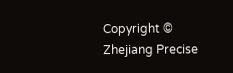Copyright © Zhejiang Precise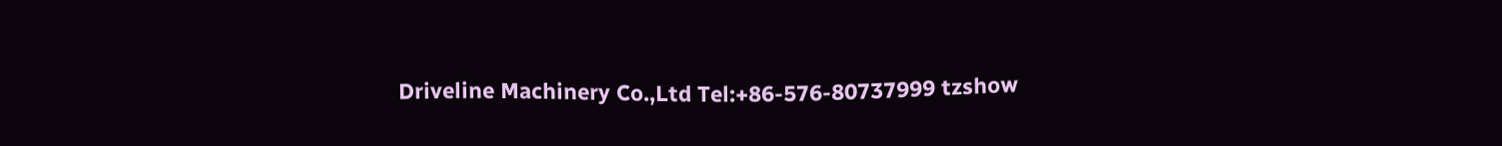Driveline Machinery Co.,Ltd Tel:+86-576-80737999 tzshow